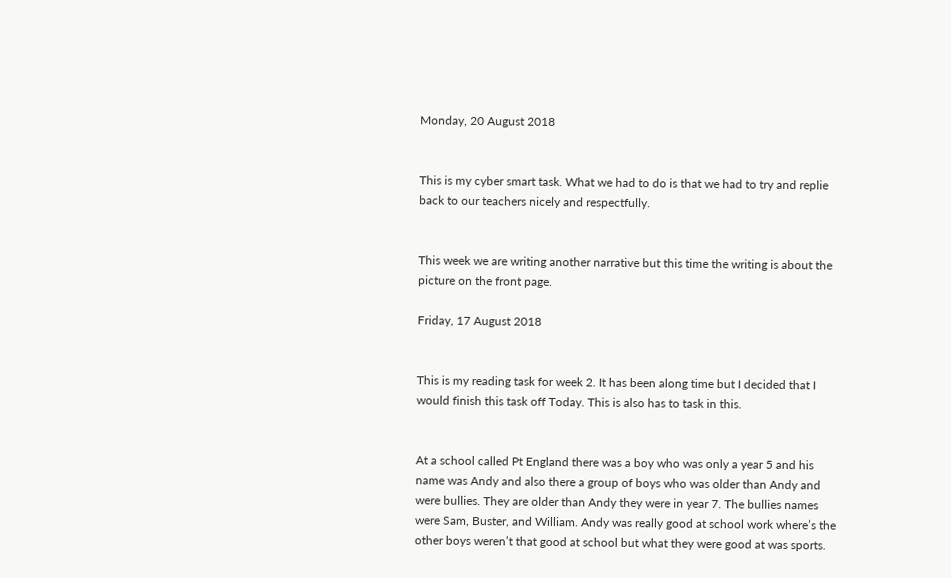Monday, 20 August 2018


This is my cyber smart task. What we had to do is that we had to try and replie back to our teachers nicely and respectfully.


This week we are writing another narrative but this time the writing is about the picture on the front page.

Friday, 17 August 2018


This is my reading task for week 2. It has been along time but I decided that I would finish this task off Today. This is also has to task in this.


At a school called Pt England there was a boy who was only a year 5 and his name was Andy and also there a group of boys who was older than Andy and were bullies. They are older than Andy they were in year 7. The bullies names were Sam, Buster, and William. Andy was really good at school work where’s the other boys weren’t that good at school but what they were good at was sports.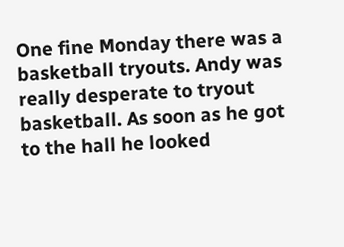One fine Monday there was a basketball tryouts. Andy was really desperate to tryout basketball. As soon as he got to the hall he looked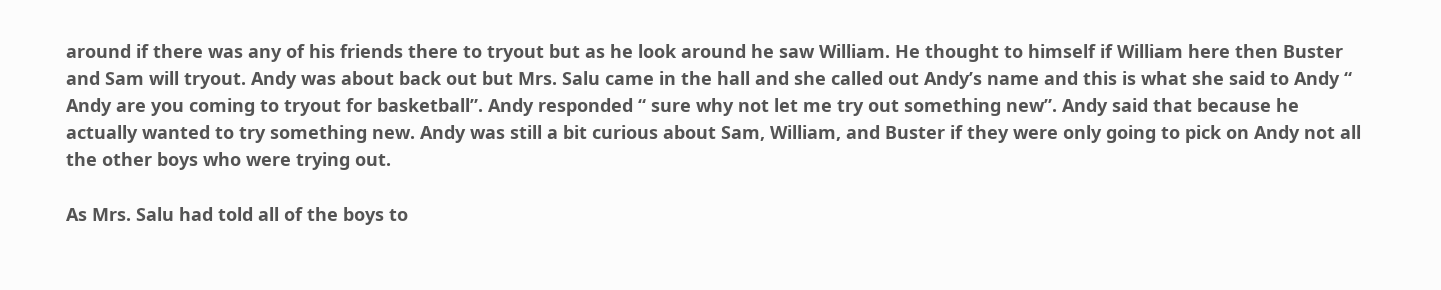around if there was any of his friends there to tryout but as he look around he saw William. He thought to himself if William here then Buster and Sam will tryout. Andy was about back out but Mrs. Salu came in the hall and she called out Andy’s name and this is what she said to Andy “ Andy are you coming to tryout for basketball”. Andy responded “ sure why not let me try out something new”. Andy said that because he actually wanted to try something new. Andy was still a bit curious about Sam, William, and Buster if they were only going to pick on Andy not all the other boys who were trying out.

As Mrs. Salu had told all of the boys to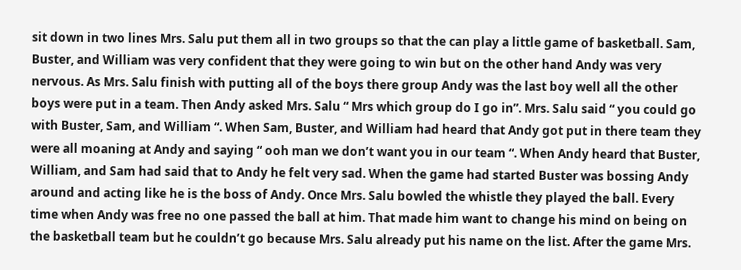sit down in two lines Mrs. Salu put them all in two groups so that the can play a little game of basketball. Sam, Buster, and William was very confident that they were going to win but on the other hand Andy was very nervous. As Mrs. Salu finish with putting all of the boys there group Andy was the last boy well all the other boys were put in a team. Then Andy asked Mrs. Salu “ Mrs which group do I go in”. Mrs. Salu said “ you could go with Buster, Sam, and William “. When Sam, Buster, and William had heard that Andy got put in there team they were all moaning at Andy and saying “ ooh man we don’t want you in our team “. When Andy heard that Buster, William, and Sam had said that to Andy he felt very sad. When the game had started Buster was bossing Andy around and acting like he is the boss of Andy. Once Mrs. Salu bowled the whistle they played the ball. Every time when Andy was free no one passed the ball at him. That made him want to change his mind on being on the basketball team but he couldn’t go because Mrs. Salu already put his name on the list. After the game Mrs.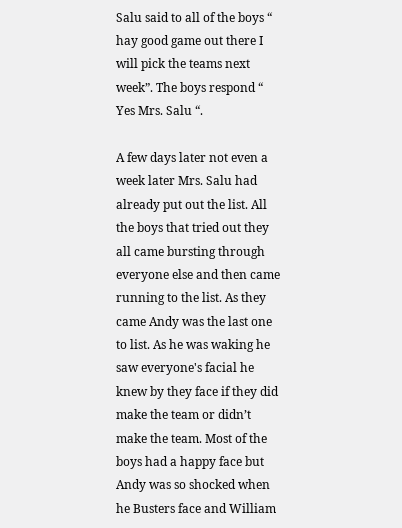Salu said to all of the boys “ hay good game out there I will pick the teams next week”. The boys respond “ Yes Mrs. Salu “.

A few days later not even a week later Mrs. Salu had already put out the list. All the boys that tried out they all came bursting through everyone else and then came running to the list. As they came Andy was the last one to list. As he was waking he saw everyone's facial he knew by they face if they did make the team or didn’t make the team. Most of the boys had a happy face but Andy was so shocked when he Busters face and William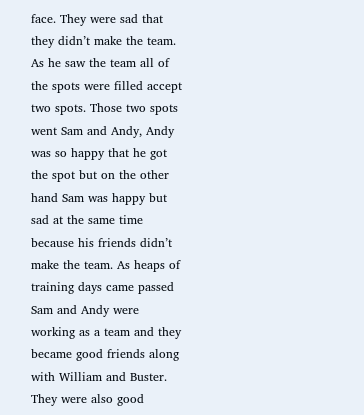face. They were sad that they didn’t make the team. As he saw the team all of the spots were filled accept two spots. Those two spots went Sam and Andy, Andy was so happy that he got the spot but on the other hand Sam was happy but sad at the same time because his friends didn’t make the team. As heaps of training days came passed Sam and Andy were working as a team and they became good friends along with William and Buster. They were also good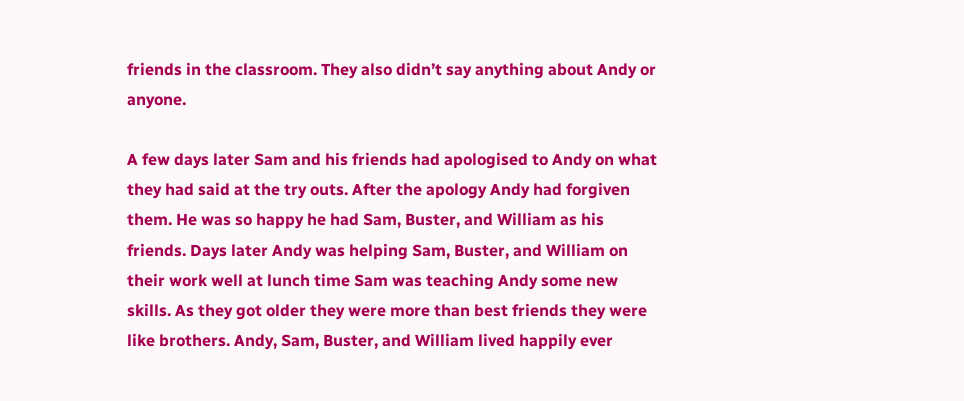friends in the classroom. They also didn’t say anything about Andy or anyone.

A few days later Sam and his friends had apologised to Andy on what they had said at the try outs. After the apology Andy had forgiven them. He was so happy he had Sam, Buster, and William as his friends. Days later Andy was helping Sam, Buster, and William on their work well at lunch time Sam was teaching Andy some new skills. As they got older they were more than best friends they were like brothers. Andy, Sam, Buster, and William lived happily ever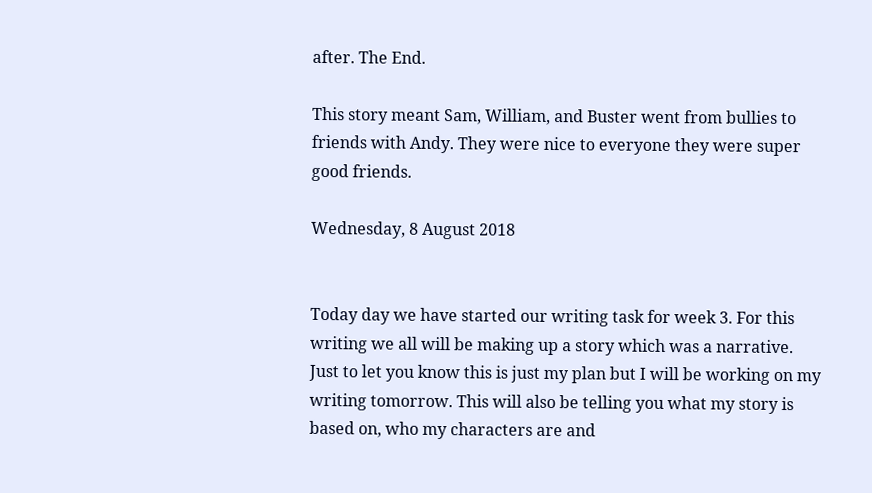after. The End.

This story meant Sam, William, and Buster went from bullies to friends with Andy. They were nice to everyone they were super good friends.

Wednesday, 8 August 2018


Today day we have started our writing task for week 3. For this writing we all will be making up a story which was a narrative. Just to let you know this is just my plan but I will be working on my writing tomorrow. This will also be telling you what my story is based on, who my characters are and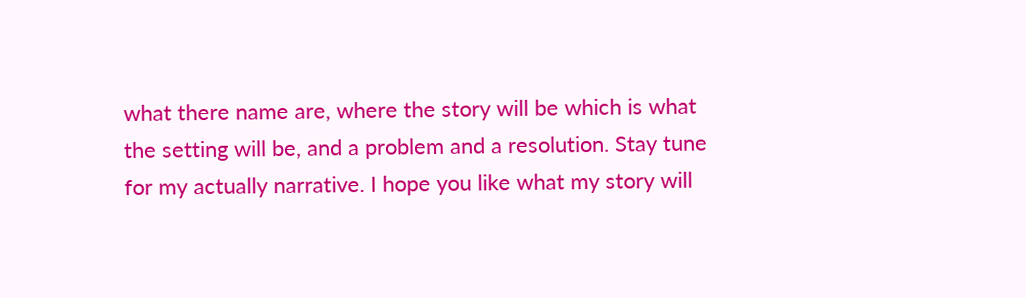what there name are, where the story will be which is what the setting will be, and a problem and a resolution. Stay tune for my actually narrative. I hope you like what my story will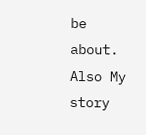be about. Also My story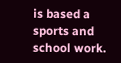is based a sports and school work.